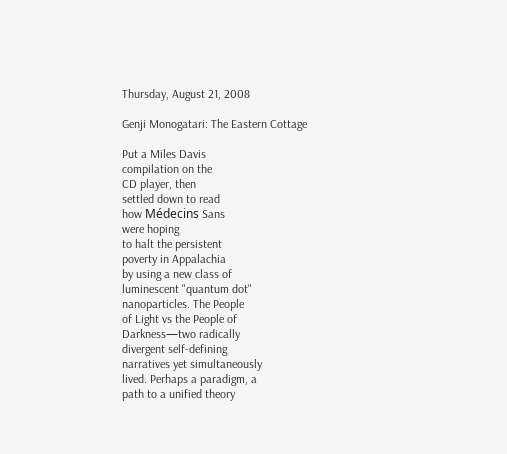Thursday, August 21, 2008

Genji Monogatari: The Eastern Cottage

Put a Miles Davis
compilation on the
CD player, then
settled down to read
how Médecins Sans
were hoping
to halt the persistent
poverty in Appalachia
by using a new class of
luminescent "quantum dot"
nanoparticles. The People
of Light vs the People of
Darkness—two radically
divergent self-defining
narratives yet simultaneously
lived. Perhaps a paradigm, a
path to a unified theory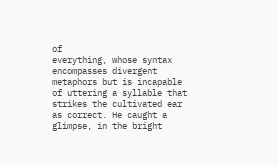of
everything, whose syntax
encompasses divergent
metaphors but is incapable
of uttering a syllable that
strikes the cultivated ear
as correct. He caught a
glimpse, in the bright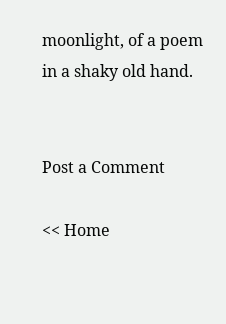moonlight, of a poem
in a shaky old hand.


Post a Comment

<< Home